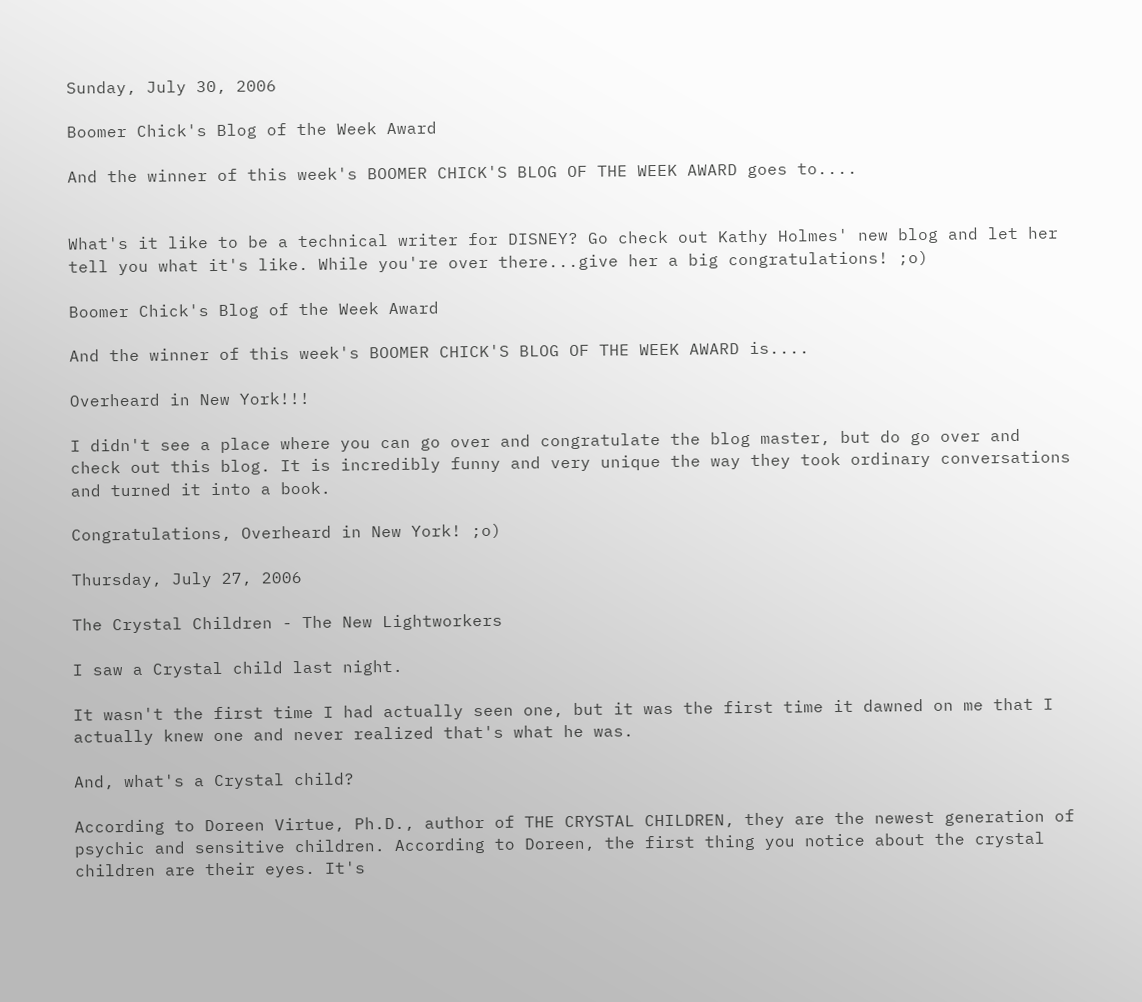Sunday, July 30, 2006

Boomer Chick's Blog of the Week Award

And the winner of this week's BOOMER CHICK'S BLOG OF THE WEEK AWARD goes to....


What's it like to be a technical writer for DISNEY? Go check out Kathy Holmes' new blog and let her tell you what it's like. While you're over there...give her a big congratulations! ;o)

Boomer Chick's Blog of the Week Award

And the winner of this week's BOOMER CHICK'S BLOG OF THE WEEK AWARD is....

Overheard in New York!!!

I didn't see a place where you can go over and congratulate the blog master, but do go over and check out this blog. It is incredibly funny and very unique the way they took ordinary conversations and turned it into a book.

Congratulations, Overheard in New York! ;o)

Thursday, July 27, 2006

The Crystal Children - The New Lightworkers

I saw a Crystal child last night.

It wasn't the first time I had actually seen one, but it was the first time it dawned on me that I actually knew one and never realized that's what he was.

And, what's a Crystal child?

According to Doreen Virtue, Ph.D., author of THE CRYSTAL CHILDREN, they are the newest generation of psychic and sensitive children. According to Doreen, the first thing you notice about the crystal children are their eyes. It's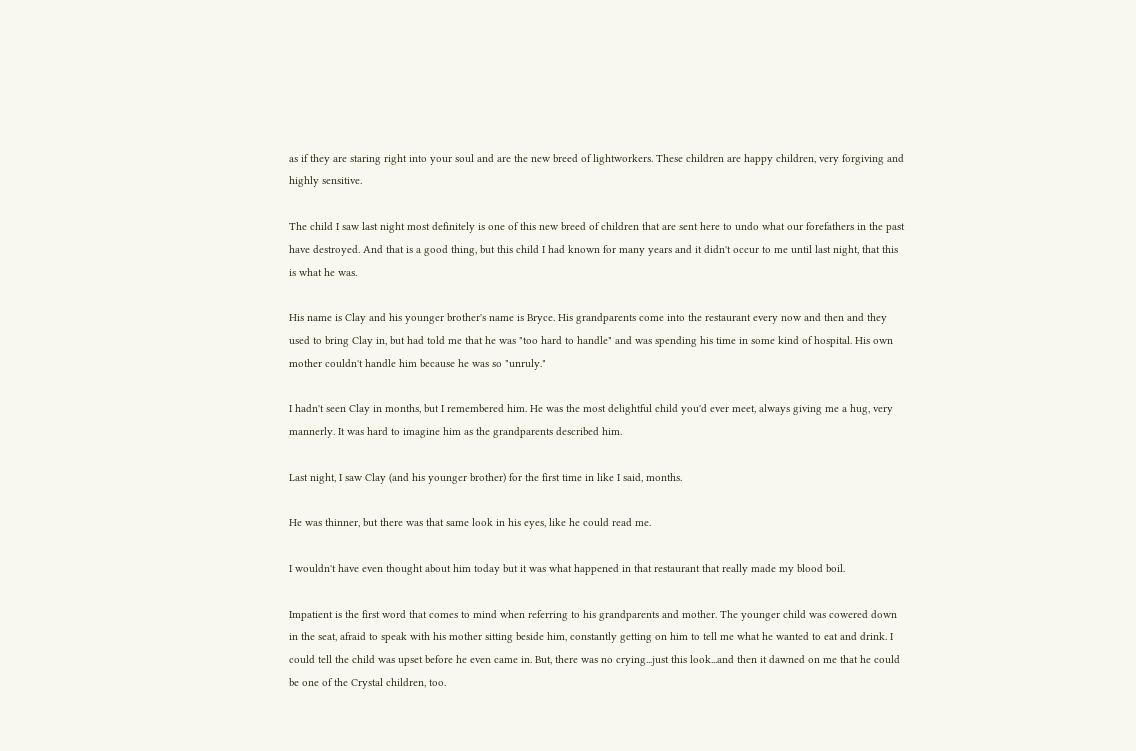as if they are staring right into your soul and are the new breed of lightworkers. These children are happy children, very forgiving and highly sensitive.

The child I saw last night most definitely is one of this new breed of children that are sent here to undo what our forefathers in the past have destroyed. And that is a good thing, but this child I had known for many years and it didn't occur to me until last night, that this is what he was.

His name is Clay and his younger brother's name is Bryce. His grandparents come into the restaurant every now and then and they used to bring Clay in, but had told me that he was "too hard to handle" and was spending his time in some kind of hospital. His own mother couldn't handle him because he was so "unruly."

I hadn't seen Clay in months, but I remembered him. He was the most delightful child you'd ever meet, always giving me a hug, very mannerly. It was hard to imagine him as the grandparents described him.

Last night, I saw Clay (and his younger brother) for the first time in like I said, months.

He was thinner, but there was that same look in his eyes, like he could read me.

I wouldn't have even thought about him today but it was what happened in that restaurant that really made my blood boil.

Impatient is the first word that comes to mind when referring to his grandparents and mother. The younger child was cowered down in the seat, afraid to speak with his mother sitting beside him, constantly getting on him to tell me what he wanted to eat and drink. I could tell the child was upset before he even came in. But, there was no crying...just this look...and then it dawned on me that he could be one of the Crystal children, too.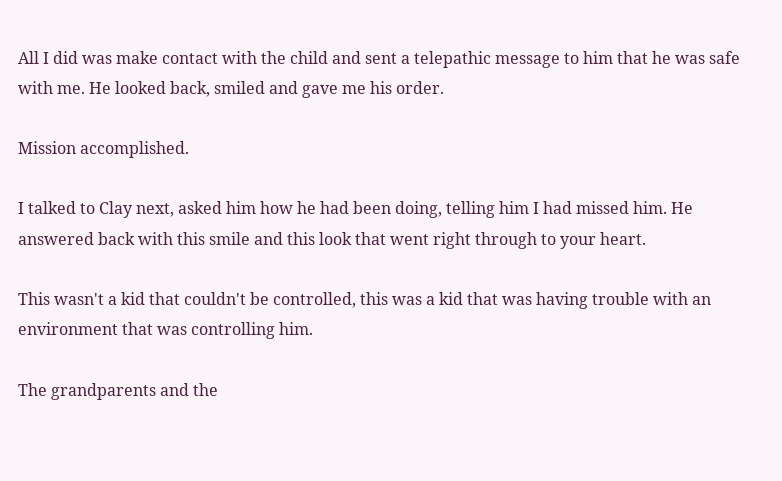All I did was make contact with the child and sent a telepathic message to him that he was safe with me. He looked back, smiled and gave me his order.

Mission accomplished.

I talked to Clay next, asked him how he had been doing, telling him I had missed him. He answered back with this smile and this look that went right through to your heart.

This wasn't a kid that couldn't be controlled, this was a kid that was having trouble with an environment that was controlling him.

The grandparents and the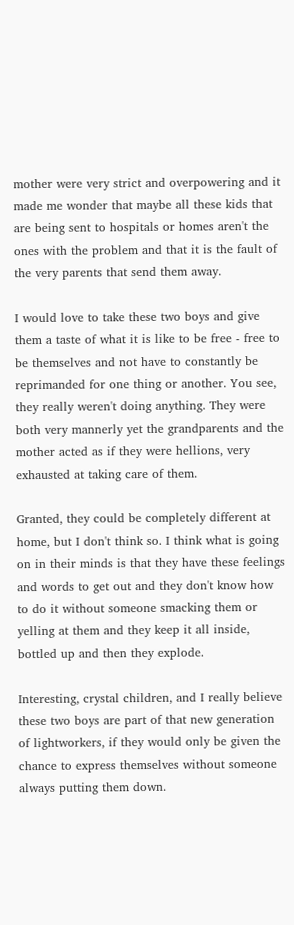mother were very strict and overpowering and it made me wonder that maybe all these kids that are being sent to hospitals or homes aren't the ones with the problem and that it is the fault of the very parents that send them away.

I would love to take these two boys and give them a taste of what it is like to be free - free to be themselves and not have to constantly be reprimanded for one thing or another. You see, they really weren't doing anything. They were both very mannerly yet the grandparents and the mother acted as if they were hellions, very exhausted at taking care of them.

Granted, they could be completely different at home, but I don't think so. I think what is going on in their minds is that they have these feelings and words to get out and they don't know how to do it without someone smacking them or yelling at them and they keep it all inside, bottled up and then they explode.

Interesting, crystal children, and I really believe these two boys are part of that new generation of lightworkers, if they would only be given the chance to express themselves without someone always putting them down.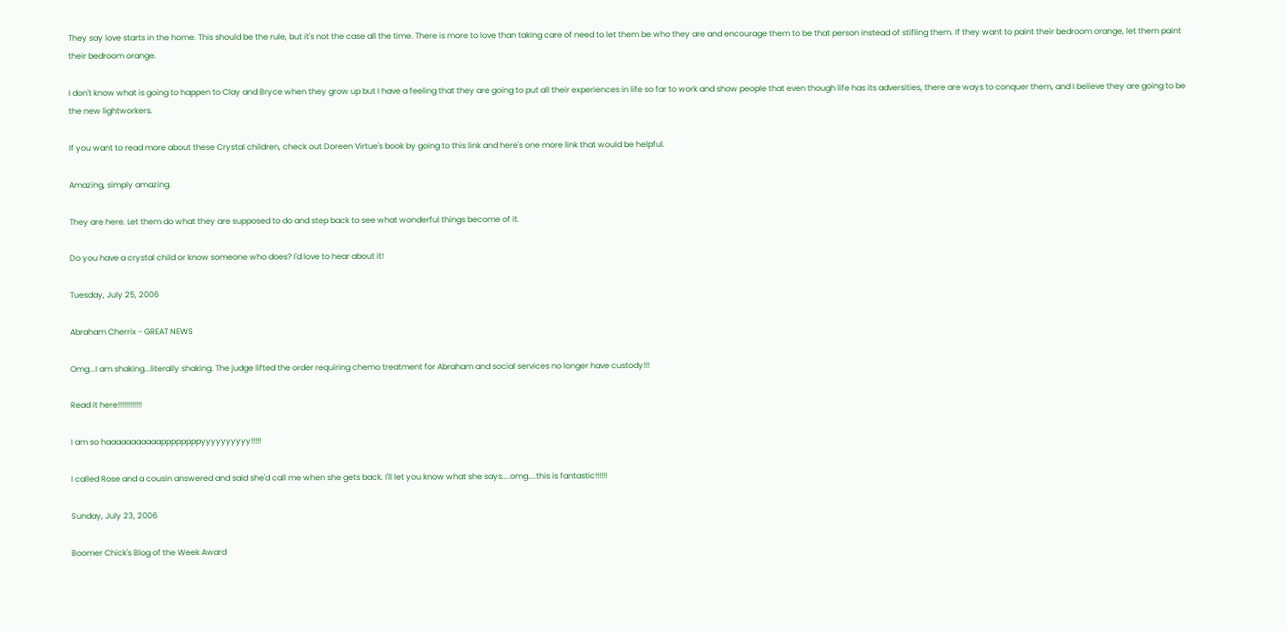They say love starts in the home. This should be the rule, but it's not the case all the time. There is more to love than taking care of need to let them be who they are and encourage them to be that person instead of stifling them. If they want to paint their bedroom orange, let them paint their bedroom orange.

I don't know what is going to happen to Clay and Bryce when they grow up but I have a feeling that they are going to put all their experiences in life so far to work and show people that even though life has its adversities, there are ways to conquer them, and I believe they are going to be the new lightworkers.

If you want to read more about these Crystal children, check out Doreen Virtue's book by going to this link and here's one more link that would be helpful.

Amazing, simply amazing.

They are here. Let them do what they are supposed to do and step back to see what wonderful things become of it.

Do you have a crystal child or know someone who does? I'd love to hear about it!

Tuesday, July 25, 2006

Abraham Cherrix - GREAT NEWS

Omg...I am shaking...literally shaking. The judge lifted the order requiring chemo treatment for Abraham and social services no longer have custody!!!

Read it here!!!!!!!!!!!!

I am so haaaaaaaaaaappppppppyyyyyyyyyy!!!!!

I called Rose and a cousin answered and said she'd call me when she gets back. I'll let you know what she says....omg....this is fantastic!!!!!!

Sunday, July 23, 2006

Boomer Chick's Blog of the Week Award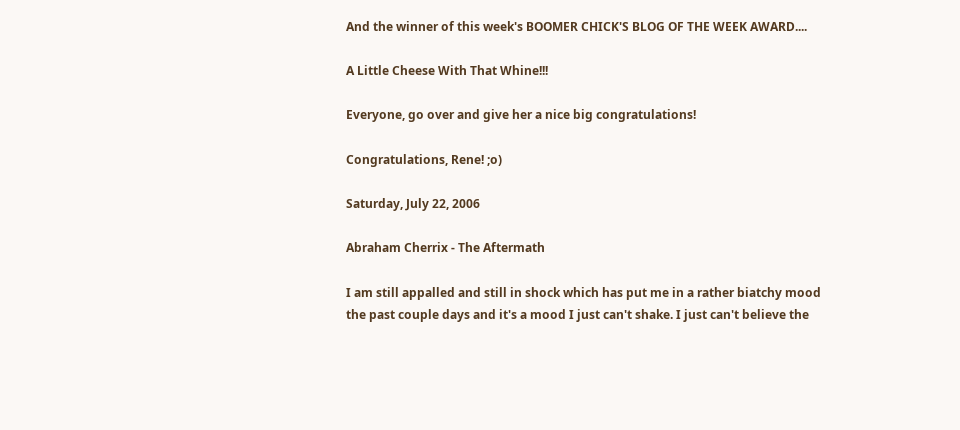And the winner of this week's BOOMER CHICK'S BLOG OF THE WEEK AWARD....

A Little Cheese With That Whine!!!

Everyone, go over and give her a nice big congratulations!

Congratulations, Rene! ;o)

Saturday, July 22, 2006

Abraham Cherrix - The Aftermath

I am still appalled and still in shock which has put me in a rather biatchy mood the past couple days and it's a mood I just can't shake. I just can't believe the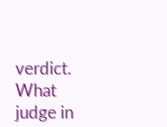verdict. What judge in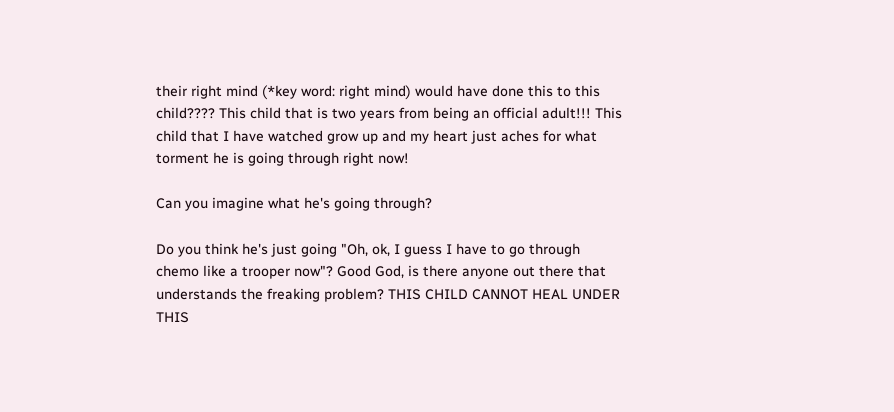their right mind (*key word: right mind) would have done this to this child???? This child that is two years from being an official adult!!! This child that I have watched grow up and my heart just aches for what torment he is going through right now!

Can you imagine what he's going through?

Do you think he's just going "Oh, ok, I guess I have to go through chemo like a trooper now"? Good God, is there anyone out there that understands the freaking problem? THIS CHILD CANNOT HEAL UNDER THIS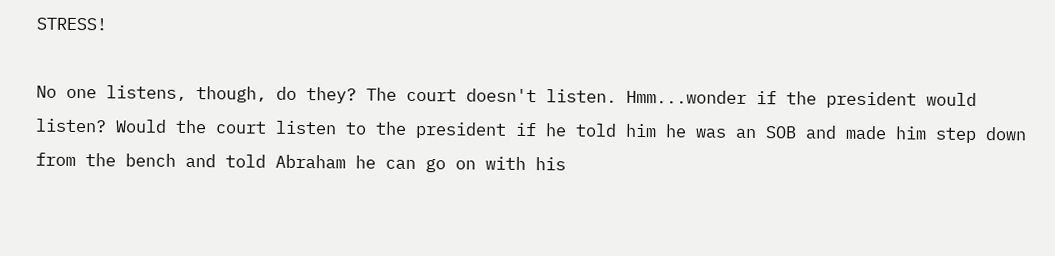STRESS!

No one listens, though, do they? The court doesn't listen. Hmm...wonder if the president would listen? Would the court listen to the president if he told him he was an SOB and made him step down from the bench and told Abraham he can go on with his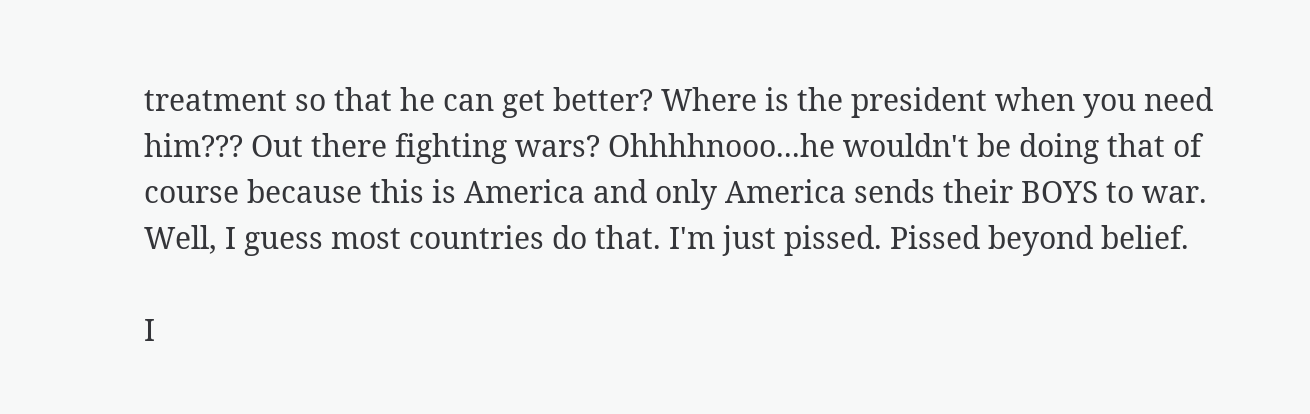treatment so that he can get better? Where is the president when you need him??? Out there fighting wars? Ohhhhnooo...he wouldn't be doing that of course because this is America and only America sends their BOYS to war. Well, I guess most countries do that. I'm just pissed. Pissed beyond belief.

I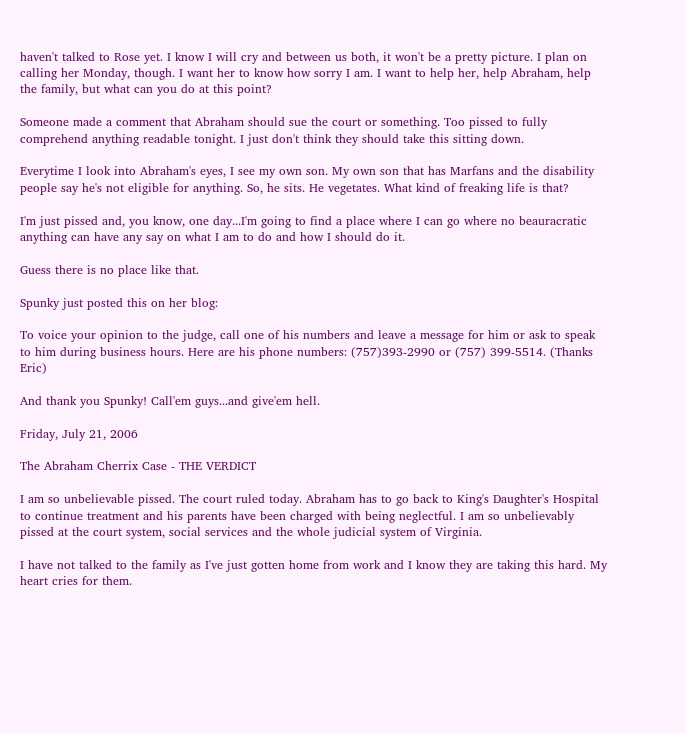haven't talked to Rose yet. I know I will cry and between us both, it won't be a pretty picture. I plan on calling her Monday, though. I want her to know how sorry I am. I want to help her, help Abraham, help the family, but what can you do at this point?

Someone made a comment that Abraham should sue the court or something. Too pissed to fully comprehend anything readable tonight. I just don't think they should take this sitting down.

Everytime I look into Abraham's eyes, I see my own son. My own son that has Marfans and the disability people say he's not eligible for anything. So, he sits. He vegetates. What kind of freaking life is that?

I'm just pissed and, you know, one day...I'm going to find a place where I can go where no beauracratic anything can have any say on what I am to do and how I should do it.

Guess there is no place like that.

Spunky just posted this on her blog:

To voice your opinion to the judge, call one of his numbers and leave a message for him or ask to speak to him during business hours. Here are his phone numbers: (757)393-2990 or (757) 399-5514. (Thanks Eric)

And thank you Spunky! Call'em guys...and give'em hell.

Friday, July 21, 2006

The Abraham Cherrix Case - THE VERDICT

I am so unbelievable pissed. The court ruled today. Abraham has to go back to King's Daughter's Hospital to continue treatment and his parents have been charged with being neglectful. I am so unbelievably pissed at the court system, social services and the whole judicial system of Virginia.

I have not talked to the family as I've just gotten home from work and I know they are taking this hard. My heart cries for them.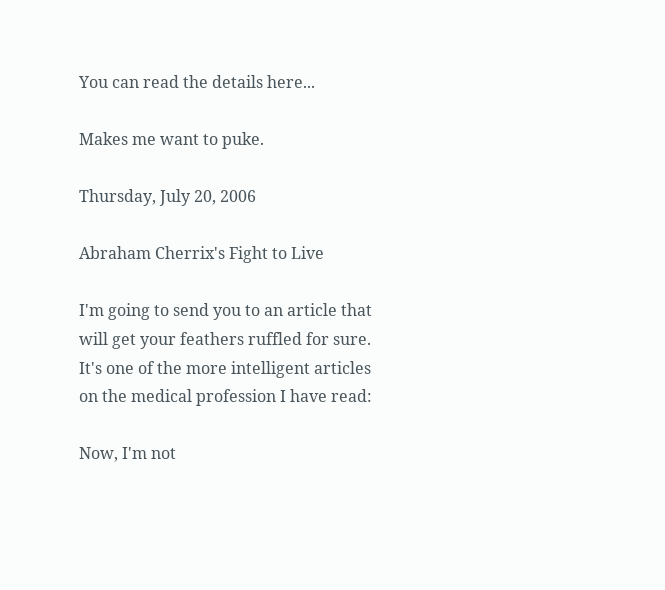You can read the details here...

Makes me want to puke.

Thursday, July 20, 2006

Abraham Cherrix's Fight to Live

I'm going to send you to an article that will get your feathers ruffled for sure. It's one of the more intelligent articles on the medical profession I have read:

Now, I'm not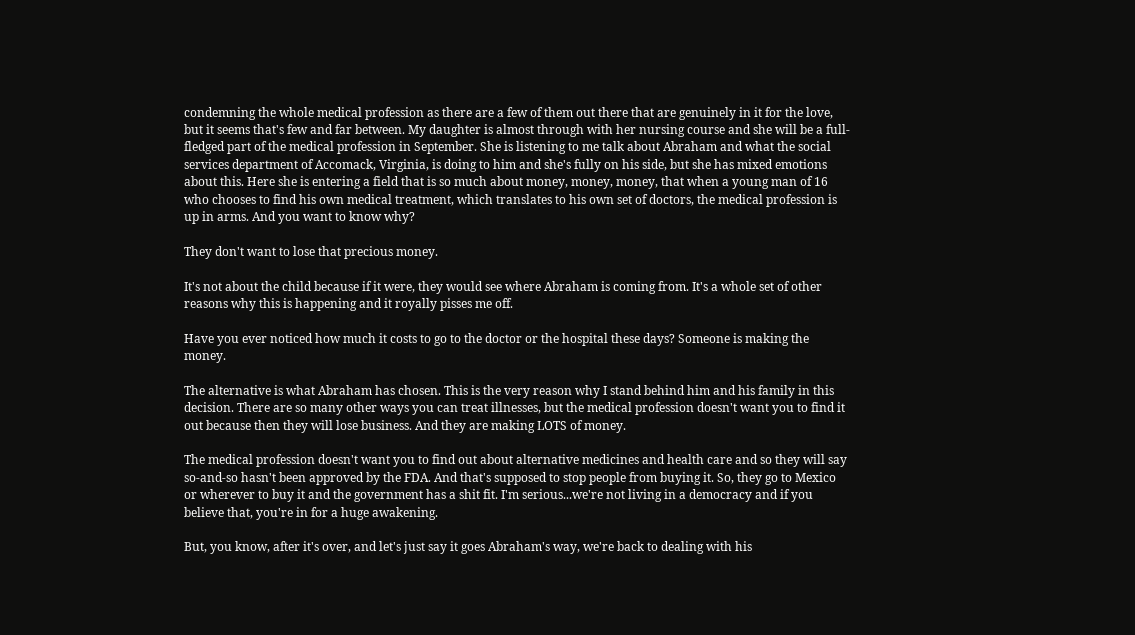condemning the whole medical profession as there are a few of them out there that are genuinely in it for the love, but it seems that's few and far between. My daughter is almost through with her nursing course and she will be a full-fledged part of the medical profession in September. She is listening to me talk about Abraham and what the social services department of Accomack, Virginia, is doing to him and she's fully on his side, but she has mixed emotions about this. Here she is entering a field that is so much about money, money, money, that when a young man of 16 who chooses to find his own medical treatment, which translates to his own set of doctors, the medical profession is up in arms. And you want to know why?

They don't want to lose that precious money.

It's not about the child because if it were, they would see where Abraham is coming from. It's a whole set of other reasons why this is happening and it royally pisses me off.

Have you ever noticed how much it costs to go to the doctor or the hospital these days? Someone is making the money.

The alternative is what Abraham has chosen. This is the very reason why I stand behind him and his family in this decision. There are so many other ways you can treat illnesses, but the medical profession doesn't want you to find it out because then they will lose business. And they are making LOTS of money.

The medical profession doesn't want you to find out about alternative medicines and health care and so they will say so-and-so hasn't been approved by the FDA. And that's supposed to stop people from buying it. So, they go to Mexico or wherever to buy it and the government has a shit fit. I'm serious...we're not living in a democracy and if you believe that, you're in for a huge awakening.

But, you know, after it's over, and let's just say it goes Abraham's way, we're back to dealing with his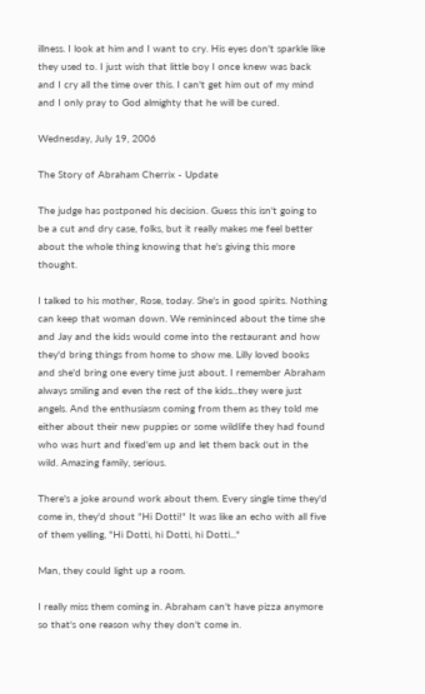illness. I look at him and I want to cry. His eyes don't sparkle like they used to. I just wish that little boy I once knew was back and I cry all the time over this. I can't get him out of my mind and I only pray to God almighty that he will be cured.

Wednesday, July 19, 2006

The Story of Abraham Cherrix - Update

The judge has postponed his decision. Guess this isn't going to be a cut and dry case, folks, but it really makes me feel better about the whole thing knowing that he's giving this more thought.

I talked to his mother, Rose, today. She's in good spirits. Nothing can keep that woman down. We remininced about the time she and Jay and the kids would come into the restaurant and how they'd bring things from home to show me. Lilly loved books and she'd bring one every time just about. I remember Abraham always smiling and even the rest of the kids...they were just angels. And the enthusiasm coming from them as they told me either about their new puppies or some wildlife they had found who was hurt and fixed'em up and let them back out in the wild. Amazing family, serious.

There's a joke around work about them. Every single time they'd come in, they'd shout "Hi Dotti!" It was like an echo with all five of them yelling, "Hi Dotti, hi Dotti, hi Dotti..."

Man, they could light up a room.

I really miss them coming in. Abraham can't have pizza anymore so that's one reason why they don't come in.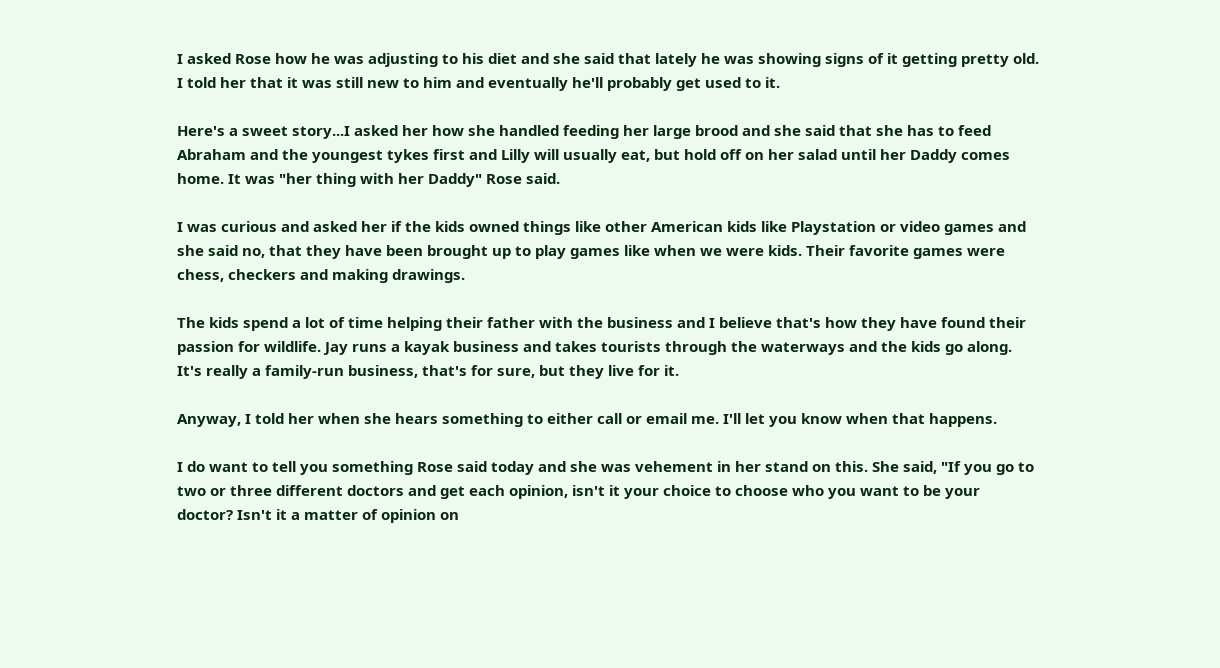I asked Rose how he was adjusting to his diet and she said that lately he was showing signs of it getting pretty old. I told her that it was still new to him and eventually he'll probably get used to it.

Here's a sweet story...I asked her how she handled feeding her large brood and she said that she has to feed Abraham and the youngest tykes first and Lilly will usually eat, but hold off on her salad until her Daddy comes home. It was "her thing with her Daddy" Rose said.

I was curious and asked her if the kids owned things like other American kids like Playstation or video games and she said no, that they have been brought up to play games like when we were kids. Their favorite games were chess, checkers and making drawings.

The kids spend a lot of time helping their father with the business and I believe that's how they have found their passion for wildlife. Jay runs a kayak business and takes tourists through the waterways and the kids go along. It's really a family-run business, that's for sure, but they live for it.

Anyway, I told her when she hears something to either call or email me. I'll let you know when that happens.

I do want to tell you something Rose said today and she was vehement in her stand on this. She said, "If you go to two or three different doctors and get each opinion, isn't it your choice to choose who you want to be your doctor? Isn't it a matter of opinion on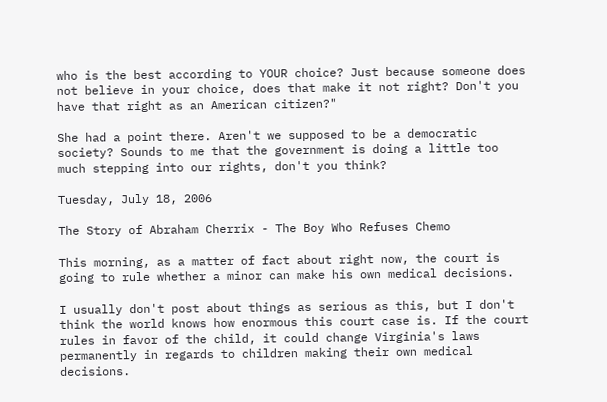who is the best according to YOUR choice? Just because someone does not believe in your choice, does that make it not right? Don't you have that right as an American citizen?"

She had a point there. Aren't we supposed to be a democratic society? Sounds to me that the government is doing a little too much stepping into our rights, don't you think?

Tuesday, July 18, 2006

The Story of Abraham Cherrix - The Boy Who Refuses Chemo

This morning, as a matter of fact about right now, the court is going to rule whether a minor can make his own medical decisions.

I usually don't post about things as serious as this, but I don't think the world knows how enormous this court case is. If the court rules in favor of the child, it could change Virginia's laws permanently in regards to children making their own medical decisions.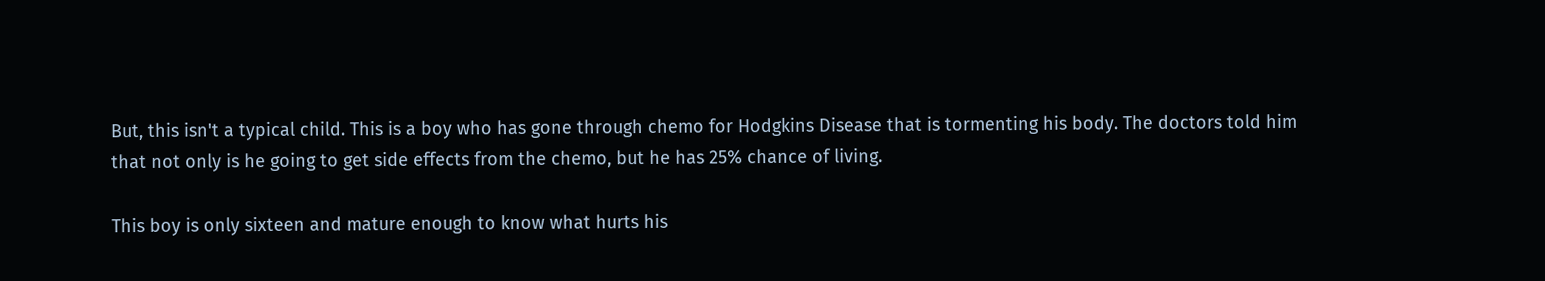But, this isn't a typical child. This is a boy who has gone through chemo for Hodgkins Disease that is tormenting his body. The doctors told him that not only is he going to get side effects from the chemo, but he has 25% chance of living.

This boy is only sixteen and mature enough to know what hurts his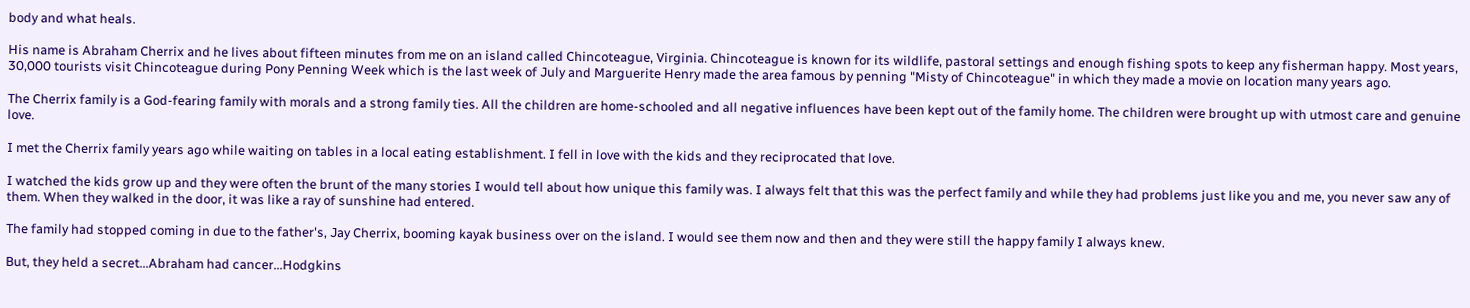body and what heals.

His name is Abraham Cherrix and he lives about fifteen minutes from me on an island called Chincoteague, Virginia. Chincoteague is known for its wildlife, pastoral settings and enough fishing spots to keep any fisherman happy. Most years, 30,000 tourists visit Chincoteague during Pony Penning Week which is the last week of July and Marguerite Henry made the area famous by penning "Misty of Chincoteague" in which they made a movie on location many years ago.

The Cherrix family is a God-fearing family with morals and a strong family ties. All the children are home-schooled and all negative influences have been kept out of the family home. The children were brought up with utmost care and genuine love.

I met the Cherrix family years ago while waiting on tables in a local eating establishment. I fell in love with the kids and they reciprocated that love.

I watched the kids grow up and they were often the brunt of the many stories I would tell about how unique this family was. I always felt that this was the perfect family and while they had problems just like you and me, you never saw any of them. When they walked in the door, it was like a ray of sunshine had entered.

The family had stopped coming in due to the father's, Jay Cherrix, booming kayak business over on the island. I would see them now and then and they were still the happy family I always knew.

But, they held a secret...Abraham had cancer...Hodgkins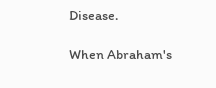Disease.

When Abraham's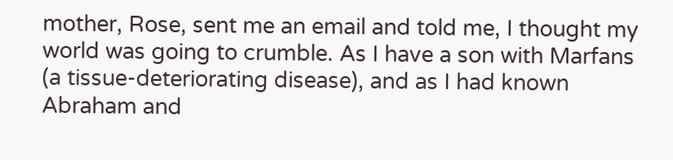mother, Rose, sent me an email and told me, I thought my world was going to crumble. As I have a son with Marfans (a tissue-deteriorating disease), and as I had known Abraham and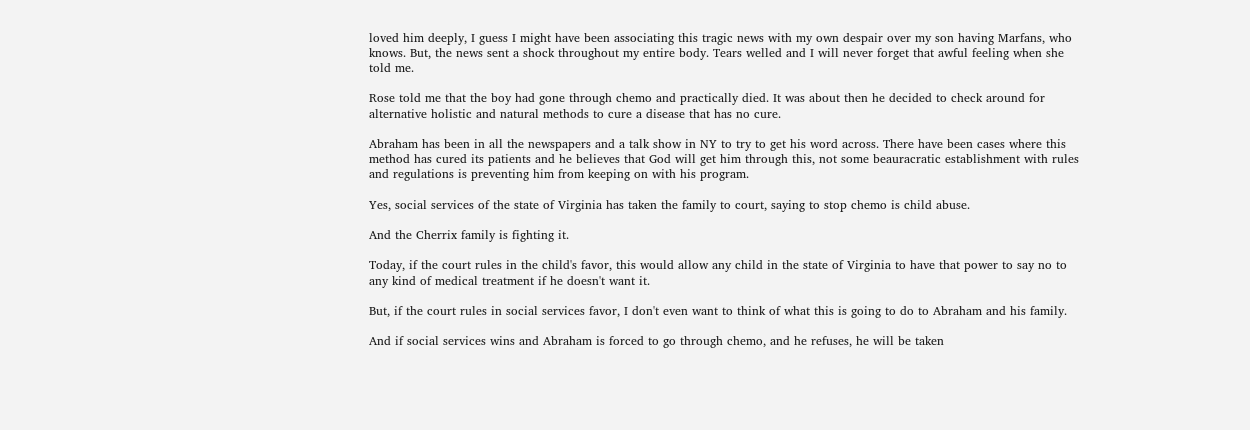loved him deeply, I guess I might have been associating this tragic news with my own despair over my son having Marfans, who knows. But, the news sent a shock throughout my entire body. Tears welled and I will never forget that awful feeling when she told me.

Rose told me that the boy had gone through chemo and practically died. It was about then he decided to check around for alternative holistic and natural methods to cure a disease that has no cure.

Abraham has been in all the newspapers and a talk show in NY to try to get his word across. There have been cases where this method has cured its patients and he believes that God will get him through this, not some beauracratic establishment with rules and regulations is preventing him from keeping on with his program.

Yes, social services of the state of Virginia has taken the family to court, saying to stop chemo is child abuse.

And the Cherrix family is fighting it.

Today, if the court rules in the child's favor, this would allow any child in the state of Virginia to have that power to say no to any kind of medical treatment if he doesn't want it.

But, if the court rules in social services favor, I don't even want to think of what this is going to do to Abraham and his family.

And if social services wins and Abraham is forced to go through chemo, and he refuses, he will be taken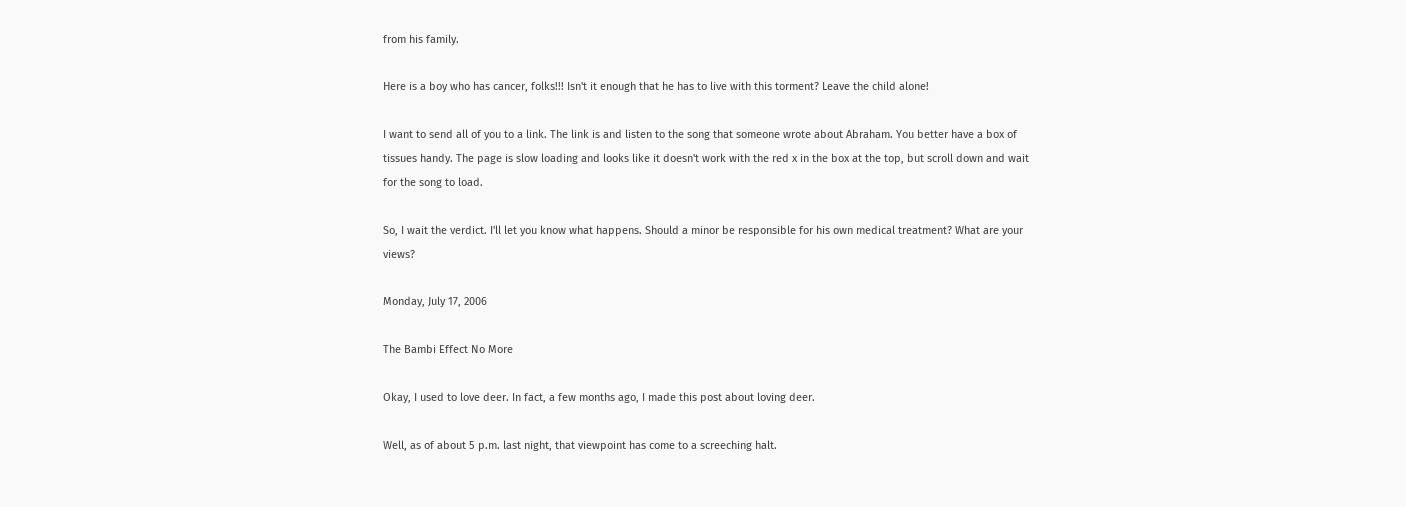from his family.

Here is a boy who has cancer, folks!!! Isn't it enough that he has to live with this torment? Leave the child alone!

I want to send all of you to a link. The link is and listen to the song that someone wrote about Abraham. You better have a box of tissues handy. The page is slow loading and looks like it doesn't work with the red x in the box at the top, but scroll down and wait for the song to load.

So, I wait the verdict. I'll let you know what happens. Should a minor be responsible for his own medical treatment? What are your views?

Monday, July 17, 2006

The Bambi Effect No More

Okay, I used to love deer. In fact, a few months ago, I made this post about loving deer.

Well, as of about 5 p.m. last night, that viewpoint has come to a screeching halt.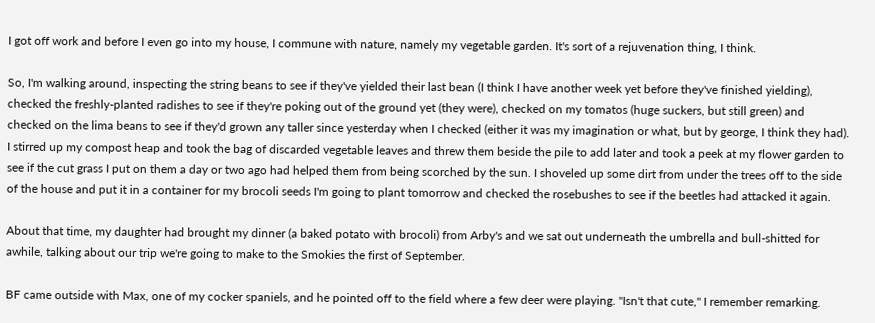I got off work and before I even go into my house, I commune with nature, namely my vegetable garden. It's sort of a rejuvenation thing, I think.

So, I'm walking around, inspecting the string beans to see if they've yielded their last bean (I think I have another week yet before they've finished yielding), checked the freshly-planted radishes to see if they're poking out of the ground yet (they were), checked on my tomatos (huge suckers, but still green) and checked on the lima beans to see if they'd grown any taller since yesterday when I checked (either it was my imagination or what, but by george, I think they had). I stirred up my compost heap and took the bag of discarded vegetable leaves and threw them beside the pile to add later and took a peek at my flower garden to see if the cut grass I put on them a day or two ago had helped them from being scorched by the sun. I shoveled up some dirt from under the trees off to the side of the house and put it in a container for my brocoli seeds I'm going to plant tomorrow and checked the rosebushes to see if the beetles had attacked it again.

About that time, my daughter had brought my dinner (a baked potato with brocoli) from Arby's and we sat out underneath the umbrella and bull-shitted for awhile, talking about our trip we're going to make to the Smokies the first of September.

BF came outside with Max, one of my cocker spaniels, and he pointed off to the field where a few deer were playing. "Isn't that cute," I remember remarking.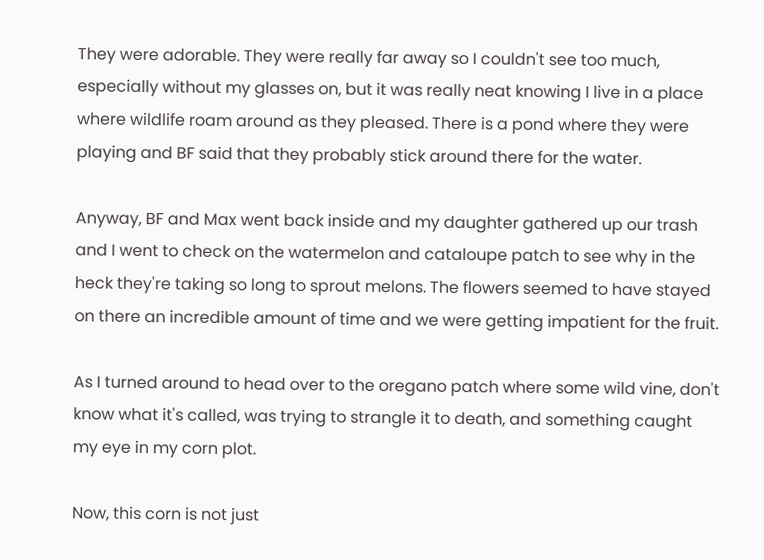They were adorable. They were really far away so I couldn't see too much, especially without my glasses on, but it was really neat knowing I live in a place where wildlife roam around as they pleased. There is a pond where they were playing and BF said that they probably stick around there for the water.

Anyway, BF and Max went back inside and my daughter gathered up our trash and I went to check on the watermelon and cataloupe patch to see why in the heck they're taking so long to sprout melons. The flowers seemed to have stayed on there an incredible amount of time and we were getting impatient for the fruit.

As I turned around to head over to the oregano patch where some wild vine, don't know what it's called, was trying to strangle it to death, and something caught my eye in my corn plot.

Now, this corn is not just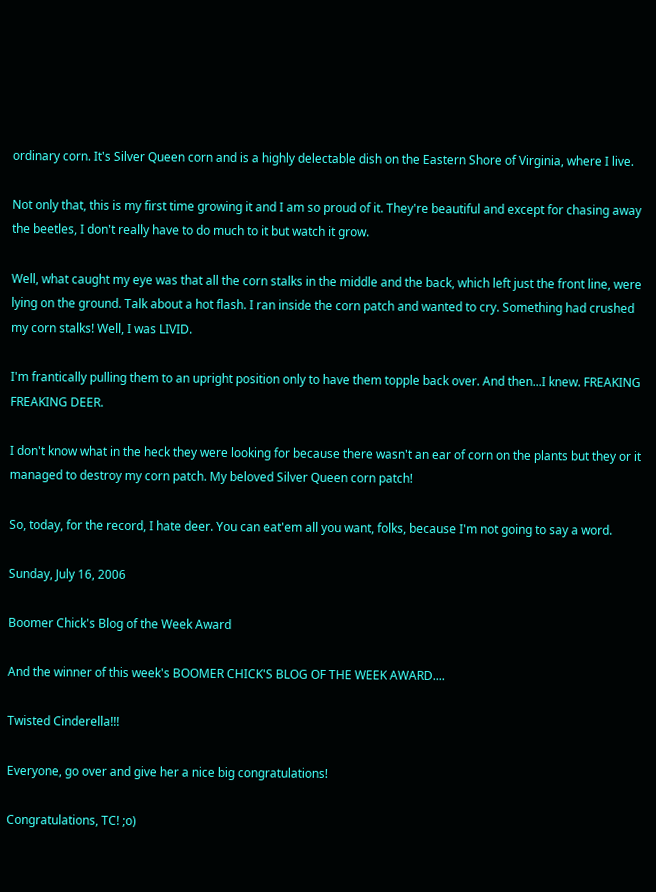ordinary corn. It's Silver Queen corn and is a highly delectable dish on the Eastern Shore of Virginia, where I live.

Not only that, this is my first time growing it and I am so proud of it. They're beautiful and except for chasing away the beetles, I don't really have to do much to it but watch it grow.

Well, what caught my eye was that all the corn stalks in the middle and the back, which left just the front line, were lying on the ground. Talk about a hot flash. I ran inside the corn patch and wanted to cry. Something had crushed my corn stalks! Well, I was LIVID.

I'm frantically pulling them to an upright position only to have them topple back over. And then...I knew. FREAKING FREAKING DEER.

I don't know what in the heck they were looking for because there wasn't an ear of corn on the plants but they or it managed to destroy my corn patch. My beloved Silver Queen corn patch!

So, today, for the record, I hate deer. You can eat'em all you want, folks, because I'm not going to say a word.

Sunday, July 16, 2006

Boomer Chick's Blog of the Week Award

And the winner of this week's BOOMER CHICK'S BLOG OF THE WEEK AWARD....

Twisted Cinderella!!!

Everyone, go over and give her a nice big congratulations!

Congratulations, TC! ;o)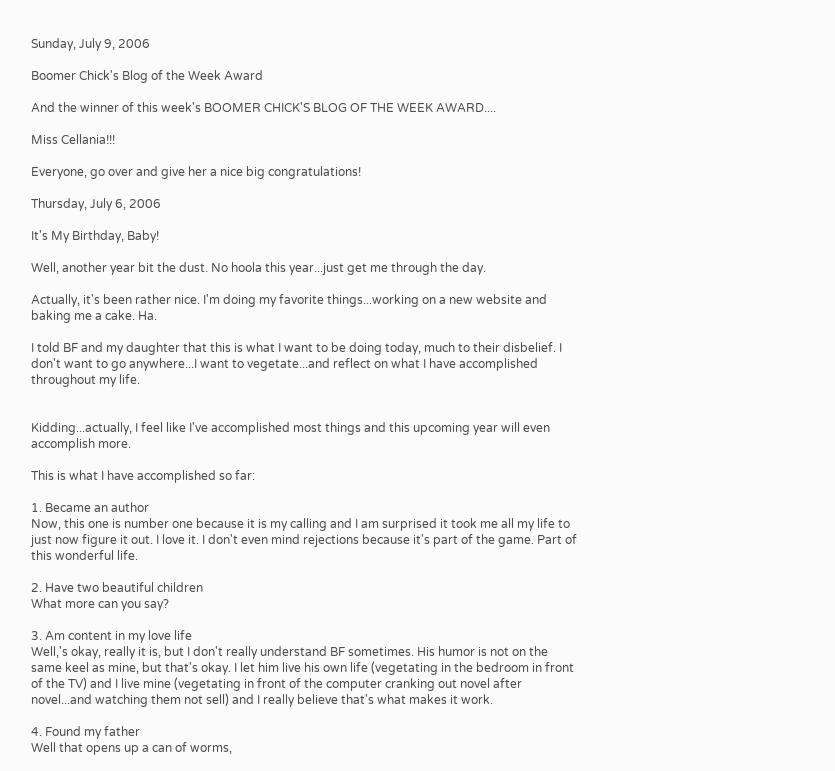Sunday, July 9, 2006

Boomer Chick's Blog of the Week Award

And the winner of this week's BOOMER CHICK'S BLOG OF THE WEEK AWARD....

Miss Cellania!!!

Everyone, go over and give her a nice big congratulations!

Thursday, July 6, 2006

It's My Birthday, Baby!

Well, another year bit the dust. No hoola this year...just get me through the day.

Actually, it's been rather nice. I'm doing my favorite things...working on a new website and baking me a cake. Ha.

I told BF and my daughter that this is what I want to be doing today, much to their disbelief. I don't want to go anywhere...I want to vegetate...and reflect on what I have accomplished throughout my life.


Kidding...actually, I feel like I've accomplished most things and this upcoming year will even accomplish more.

This is what I have accomplished so far:

1. Became an author
Now, this one is number one because it is my calling and I am surprised it took me all my life to just now figure it out. I love it. I don't even mind rejections because it's part of the game. Part of this wonderful life.

2. Have two beautiful children
What more can you say?

3. Am content in my love life
Well,'s okay, really it is, but I don't really understand BF sometimes. His humor is not on the same keel as mine, but that's okay. I let him live his own life (vegetating in the bedroom in front of the TV) and I live mine (vegetating in front of the computer cranking out novel after novel...and watching them not sell) and I really believe that's what makes it work.

4. Found my father
Well that opens up a can of worms,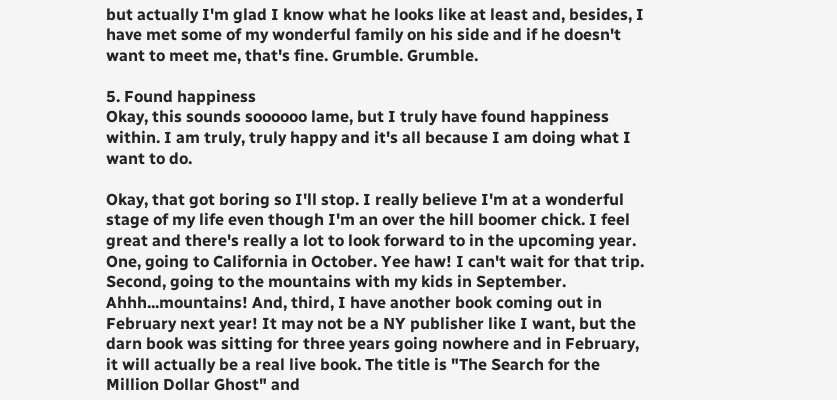but actually I'm glad I know what he looks like at least and, besides, I have met some of my wonderful family on his side and if he doesn't want to meet me, that's fine. Grumble. Grumble.

5. Found happiness
Okay, this sounds soooooo lame, but I truly have found happiness within. I am truly, truly happy and it's all because I am doing what I want to do.

Okay, that got boring so I'll stop. I really believe I'm at a wonderful stage of my life even though I'm an over the hill boomer chick. I feel great and there's really a lot to look forward to in the upcoming year. One, going to California in October. Yee haw! I can't wait for that trip. Second, going to the mountains with my kids in September. Ahhh...mountains! And, third, I have another book coming out in February next year! It may not be a NY publisher like I want, but the darn book was sitting for three years going nowhere and in February, it will actually be a real live book. The title is "The Search for the Million Dollar Ghost" and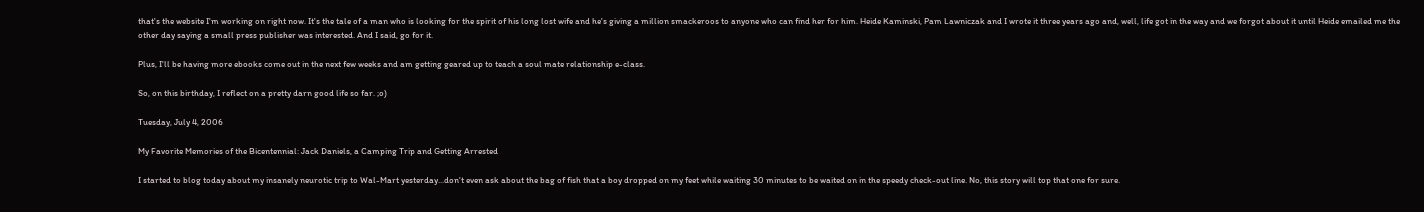that's the website I'm working on right now. It's the tale of a man who is looking for the spirit of his long lost wife and he's giving a million smackeroos to anyone who can find her for him. Heide Kaminski, Pam Lawniczak and I wrote it three years ago and, well, life got in the way and we forgot about it until Heide emailed me the other day saying a small press publisher was interested. And I said, go for it.

Plus, I'll be having more ebooks come out in the next few weeks and am getting geared up to teach a soul mate relationship e-class.

So, on this birthday, I reflect on a pretty darn good life so far. ;o)

Tuesday, July 4, 2006

My Favorite Memories of the Bicentennial: Jack Daniels, a Camping Trip and Getting Arrested

I started to blog today about my insanely neurotic trip to Wal-Mart yesterday...don't even ask about the bag of fish that a boy dropped on my feet while waiting 30 minutes to be waited on in the speedy check-out line. No, this story will top that one for sure.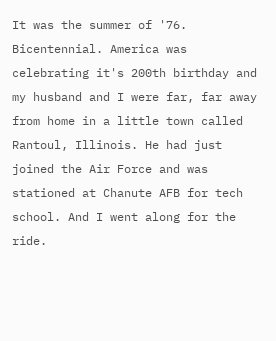It was the summer of '76. Bicentennial. America was celebrating it's 200th birthday and my husband and I were far, far away from home in a little town called Rantoul, Illinois. He had just joined the Air Force and was stationed at Chanute AFB for tech school. And I went along for the ride.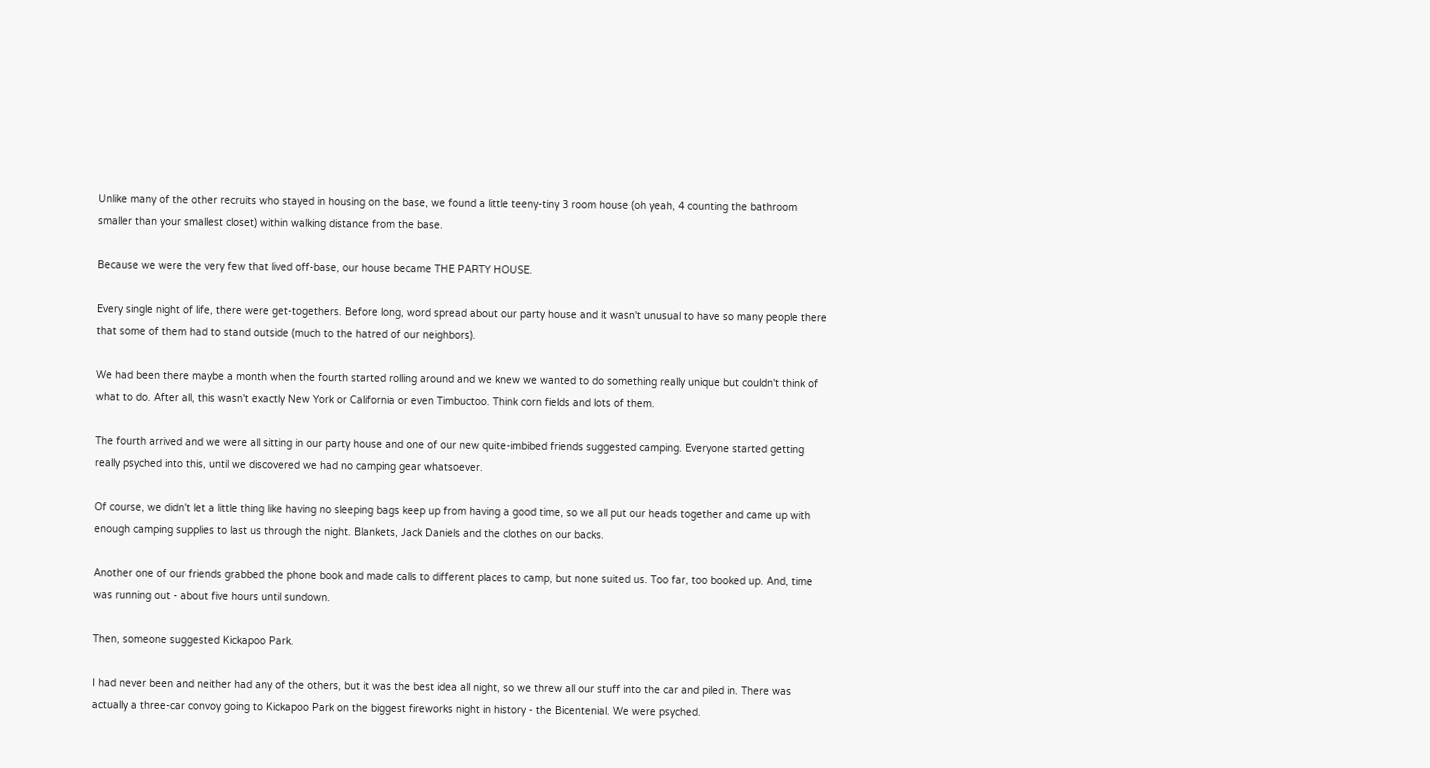Unlike many of the other recruits who stayed in housing on the base, we found a little teeny-tiny 3 room house (oh yeah, 4 counting the bathroom smaller than your smallest closet) within walking distance from the base.

Because we were the very few that lived off-base, our house became THE PARTY HOUSE.

Every single night of life, there were get-togethers. Before long, word spread about our party house and it wasn't unusual to have so many people there that some of them had to stand outside (much to the hatred of our neighbors).

We had been there maybe a month when the fourth started rolling around and we knew we wanted to do something really unique but couldn't think of what to do. After all, this wasn't exactly New York or California or even Timbuctoo. Think corn fields and lots of them.

The fourth arrived and we were all sitting in our party house and one of our new quite-imbibed friends suggested camping. Everyone started getting really psyched into this, until we discovered we had no camping gear whatsoever.

Of course, we didn't let a little thing like having no sleeping bags keep up from having a good time, so we all put our heads together and came up with enough camping supplies to last us through the night. Blankets, Jack Daniels and the clothes on our backs.

Another one of our friends grabbed the phone book and made calls to different places to camp, but none suited us. Too far, too booked up. And, time was running out - about five hours until sundown.

Then, someone suggested Kickapoo Park.

I had never been and neither had any of the others, but it was the best idea all night, so we threw all our stuff into the car and piled in. There was actually a three-car convoy going to Kickapoo Park on the biggest fireworks night in history - the Bicentenial. We were psyched.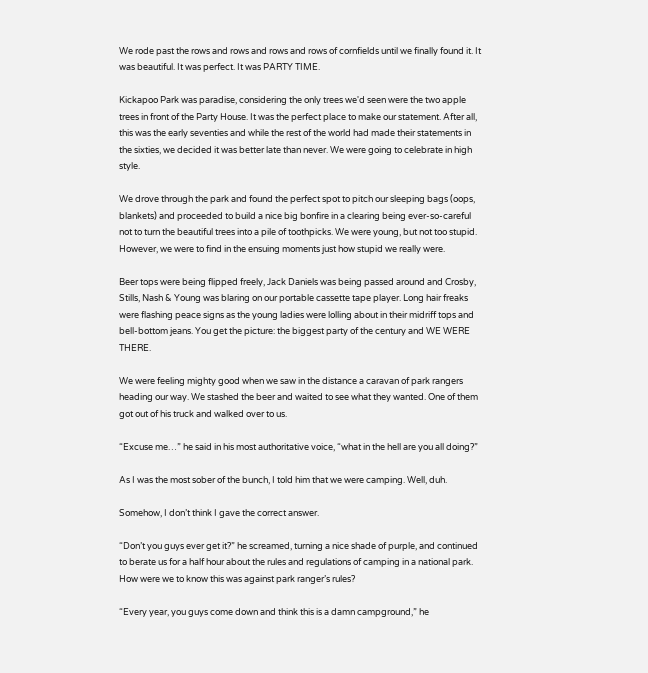We rode past the rows and rows and rows and rows of cornfields until we finally found it. It was beautiful. It was perfect. It was PARTY TIME.

Kickapoo Park was paradise, considering the only trees we'd seen were the two apple trees in front of the Party House. It was the perfect place to make our statement. After all, this was the early seventies and while the rest of the world had made their statements in the sixties, we decided it was better late than never. We were going to celebrate in high style.

We drove through the park and found the perfect spot to pitch our sleeping bags (oops, blankets) and proceeded to build a nice big bonfire in a clearing being ever-so-careful not to turn the beautiful trees into a pile of toothpicks. We were young, but not too stupid. However, we were to find in the ensuing moments just how stupid we really were.

Beer tops were being flipped freely, Jack Daniels was being passed around and Crosby, Stills, Nash & Young was blaring on our portable cassette tape player. Long hair freaks were flashing peace signs as the young ladies were lolling about in their midriff tops and bell-bottom jeans. You get the picture: the biggest party of the century and WE WERE THERE.

We were feeling mighty good when we saw in the distance a caravan of park rangers heading our way. We stashed the beer and waited to see what they wanted. One of them got out of his truck and walked over to us.

“Excuse me…” he said in his most authoritative voice, “what in the hell are you all doing?”

As I was the most sober of the bunch, I told him that we were camping. Well, duh.

Somehow, I don’t think I gave the correct answer.

“Don’t you guys ever get it?” he screamed, turning a nice shade of purple, and continued to berate us for a half hour about the rules and regulations of camping in a national park. How were we to know this was against park ranger’s rules?

“Every year, you guys come down and think this is a damn campground,” he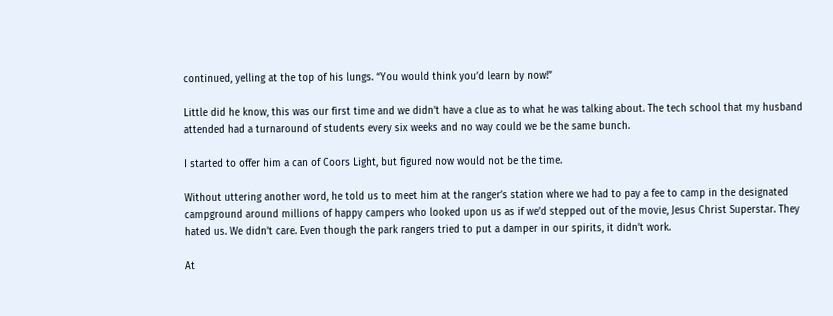continued, yelling at the top of his lungs. “You would think you’d learn by now!”

Little did he know, this was our first time and we didn’t have a clue as to what he was talking about. The tech school that my husband attended had a turnaround of students every six weeks and no way could we be the same bunch.

I started to offer him a can of Coors Light, but figured now would not be the time.

Without uttering another word, he told us to meet him at the ranger’s station where we had to pay a fee to camp in the designated campground around millions of happy campers who looked upon us as if we’d stepped out of the movie, Jesus Christ Superstar. They hated us. We didn’t care. Even though the park rangers tried to put a damper in our spirits, it didn’t work.

At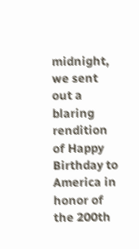midnight, we sent out a blaring rendition of Happy Birthday to America in honor of the 200th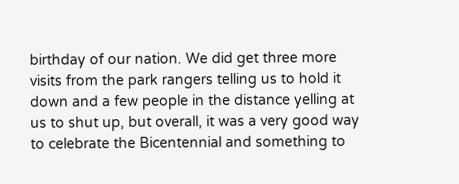birthday of our nation. We did get three more visits from the park rangers telling us to hold it down and a few people in the distance yelling at us to shut up, but overall, it was a very good way to celebrate the Bicentennial and something to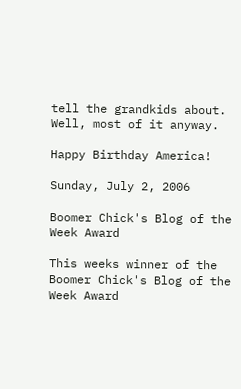tell the grandkids about. Well, most of it anyway.

Happy Birthday America!

Sunday, July 2, 2006

Boomer Chick's Blog of the Week Award

This weeks winner of the Boomer Chick's Blog of the Week Award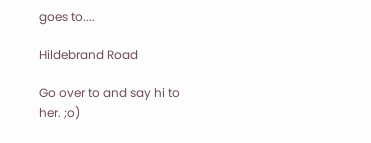goes to....

Hildebrand Road

Go over to and say hi to her. ;o)